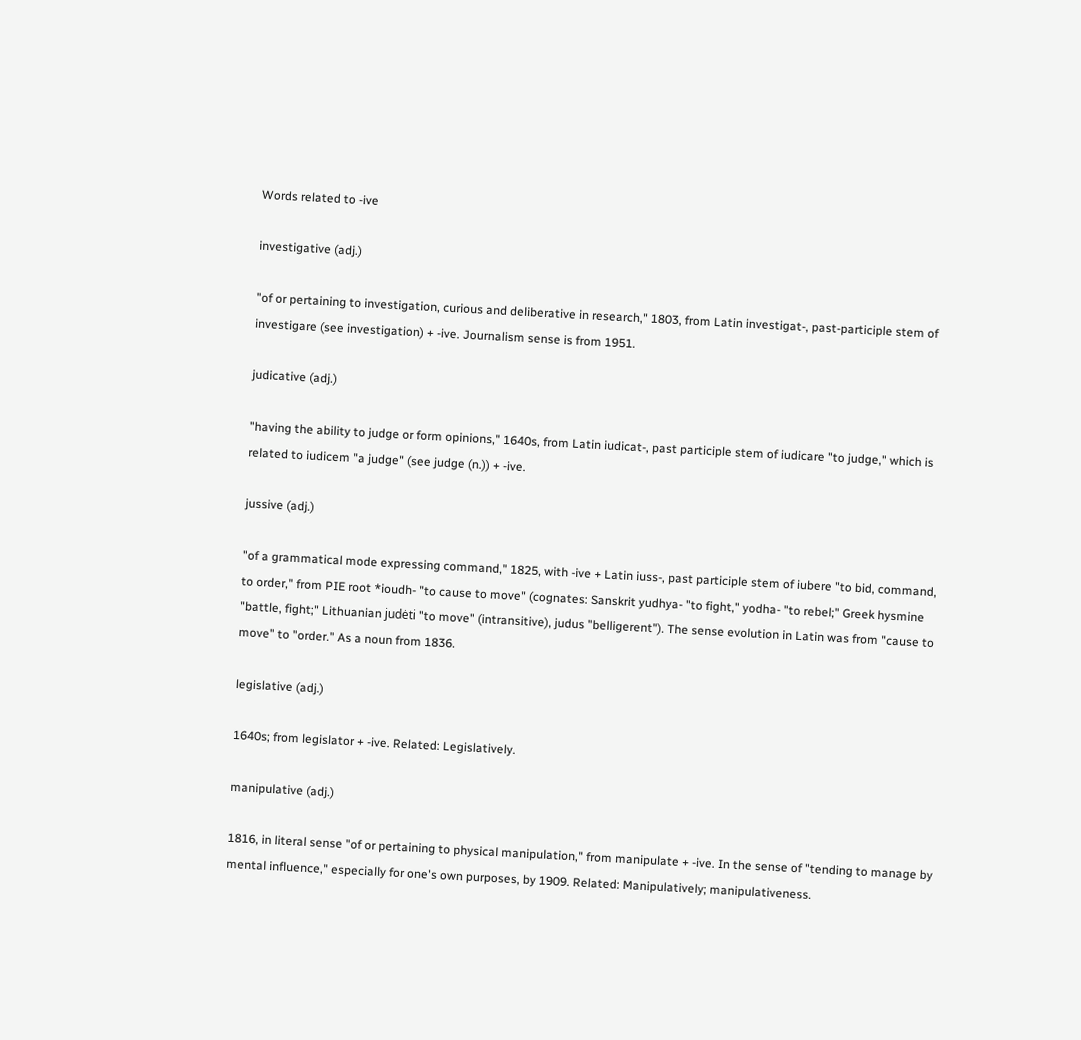Words related to -ive

investigative (adj.)

"of or pertaining to investigation, curious and deliberative in research," 1803, from Latin investigat-, past-participle stem of investigare (see investigation) + -ive. Journalism sense is from 1951.

judicative (adj.)

"having the ability to judge or form opinions," 1640s, from Latin iudicat-, past participle stem of iudicare "to judge," which is related to iudicem "a judge" (see judge (n.)) + -ive.

jussive (adj.)

"of a grammatical mode expressing command," 1825, with -ive + Latin iuss-, past participle stem of iubere "to bid, command, to order," from PIE root *ioudh- "to cause to move" (cognates: Sanskrit yudhya- "to fight," yodha- "to rebel;" Greek hysmine "battle, fight;" Lithuanian judėti "to move" (intransitive), judus "belligerent"). The sense evolution in Latin was from "cause to move" to "order." As a noun from 1836.

legislative (adj.)

1640s; from legislator + -ive. Related: Legislatively.

manipulative (adj.)

1816, in literal sense "of or pertaining to physical manipulation," from manipulate + -ive. In the sense of "tending to manage by mental influence," especially for one's own purposes, by 1909. Related: Manipulatively; manipulativeness.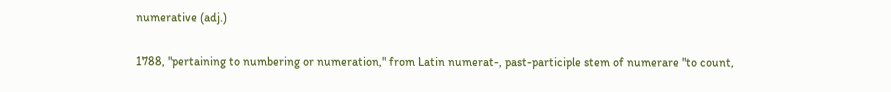numerative (adj.)

1788, "pertaining to numbering or numeration," from Latin numerat-, past-participle stem of numerare "to count,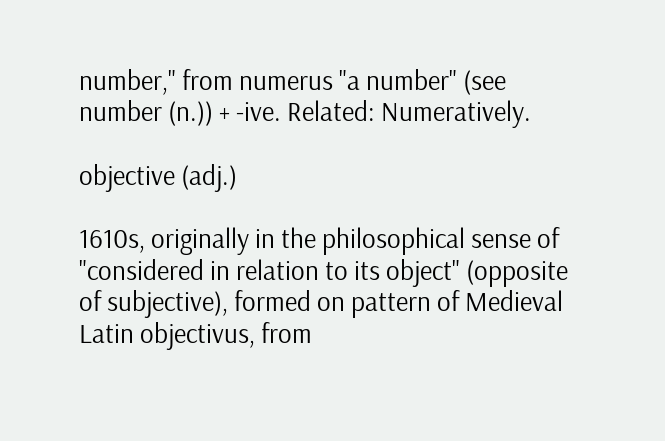number," from numerus "a number" (see number (n.)) + -ive. Related: Numeratively.

objective (adj.)

1610s, originally in the philosophical sense of "considered in relation to its object" (opposite of subjective), formed on pattern of Medieval Latin objectivus, from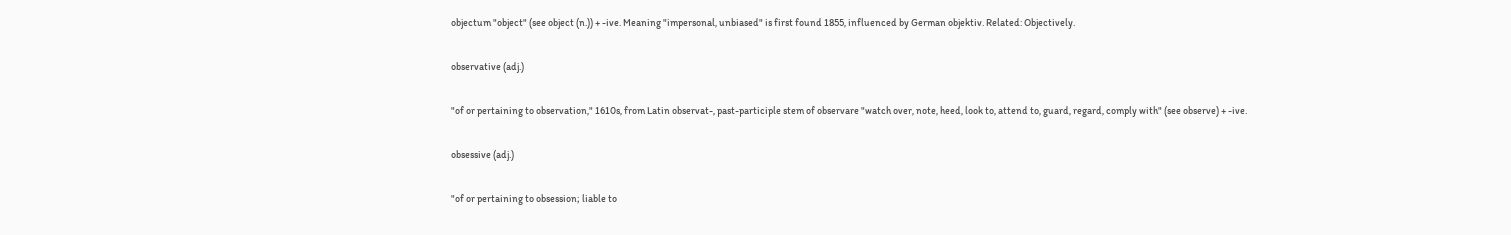objectum "object" (see object (n.)) + -ive. Meaning "impersonal, unbiased" is first found 1855, influenced by German objektiv. Related: Objectively.

observative (adj.)

"of or pertaining to observation," 1610s, from Latin observat-, past-participle stem of observare "watch over, note, heed, look to, attend to, guard, regard, comply with" (see observe) + -ive.

obsessive (adj.)

"of or pertaining to obsession; liable to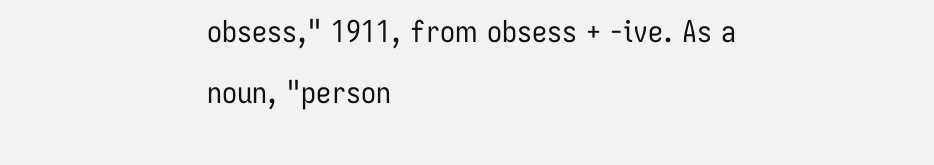obsess," 1911, from obsess + -ive. As a noun, "person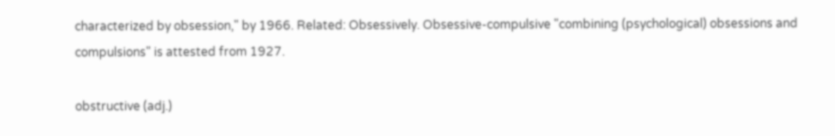characterized by obsession," by 1966. Related: Obsessively. Obsessive-compulsive "combining (psychological) obsessions and compulsions" is attested from 1927.

obstructive (adj.)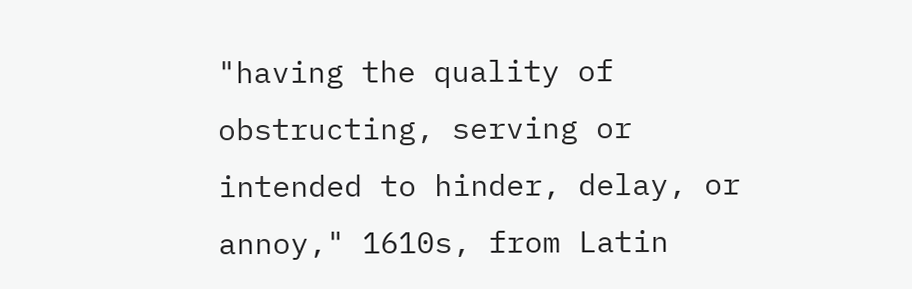"having the quality of obstructing, serving or intended to hinder, delay, or annoy," 1610s, from Latin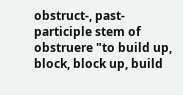obstruct-, past-participle stem of obstruere "to build up, block, block up, build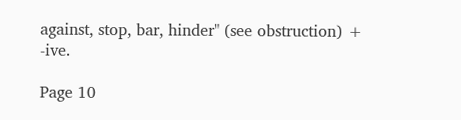against, stop, bar, hinder" (see obstruction) + -ive.

Page 10